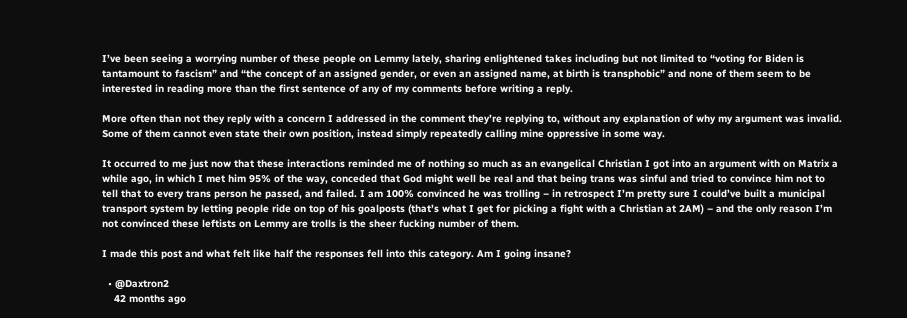I’ve been seeing a worrying number of these people on Lemmy lately, sharing enlightened takes including but not limited to “voting for Biden is tantamount to fascism” and “the concept of an assigned gender, or even an assigned name, at birth is transphobic” and none of them seem to be interested in reading more than the first sentence of any of my comments before writing a reply.

More often than not they reply with a concern I addressed in the comment they’re replying to, without any explanation of why my argument was invalid. Some of them cannot even state their own position, instead simply repeatedly calling mine oppressive in some way.

It occurred to me just now that these interactions reminded me of nothing so much as an evangelical Christian I got into an argument with on Matrix a while ago, in which I met him 95% of the way, conceded that God might well be real and that being trans was sinful and tried to convince him not to tell that to every trans person he passed, and failed. I am 100% convinced he was trolling – in retrospect I’m pretty sure I could’ve built a municipal transport system by letting people ride on top of his goalposts (that’s what I get for picking a fight with a Christian at 2AM) – and the only reason I’m not convinced these leftists on Lemmy are trolls is the sheer fucking number of them.

I made this post and what felt like half the responses fell into this category. Am I going insane?

  • @Daxtron2
    42 months ago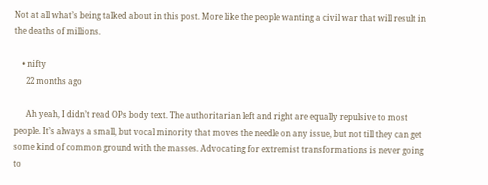Not at all what’s being talked about in this post. More like the people wanting a civil war that will result in the deaths of millions.

    • nifty
      22 months ago

      Ah yeah, I didn’t read OPs body text. The authoritarian left and right are equally repulsive to most people. It’s always a small, but vocal minority that moves the needle on any issue, but not till they can get some kind of common ground with the masses. Advocating for extremist transformations is never going to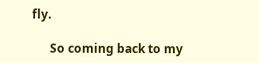fly.

      So coming back to my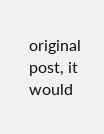original post, it would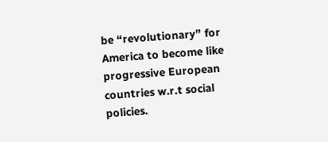be “revolutionary” for America to become like progressive European countries w.r.t social policies.